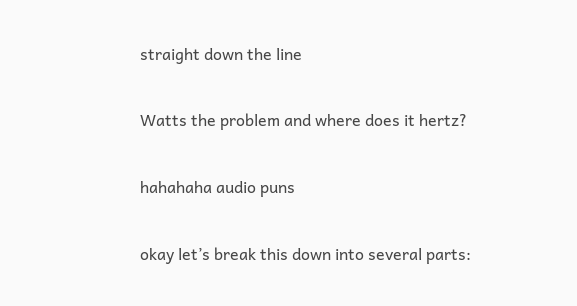straight down the line

Watts the problem and where does it hertz?

hahahaha audio puns

okay let’s break this down into several parts: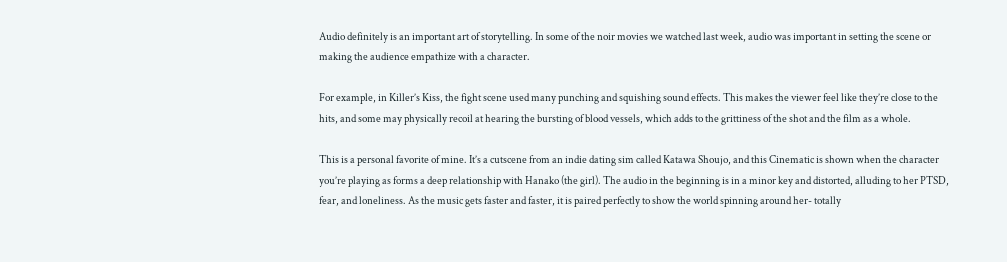Audio definitely is an important art of storytelling. In some of the noir movies we watched last week, audio was important in setting the scene or making the audience empathize with a character.

For example, in Killer’s Kiss, the fight scene used many punching and squishing sound effects. This makes the viewer feel like they’re close to the hits, and some may physically recoil at hearing the bursting of blood vessels, which adds to the grittiness of the shot and the film as a whole.

This is a personal favorite of mine. It’s a cutscene from an indie dating sim called Katawa Shoujo, and this Cinematic is shown when the character you’re playing as forms a deep relationship with Hanako (the girl). The audio in the beginning is in a minor key and distorted, alluding to her PTSD, fear, and loneliness. As the music gets faster and faster, it is paired perfectly to show the world spinning around her- totally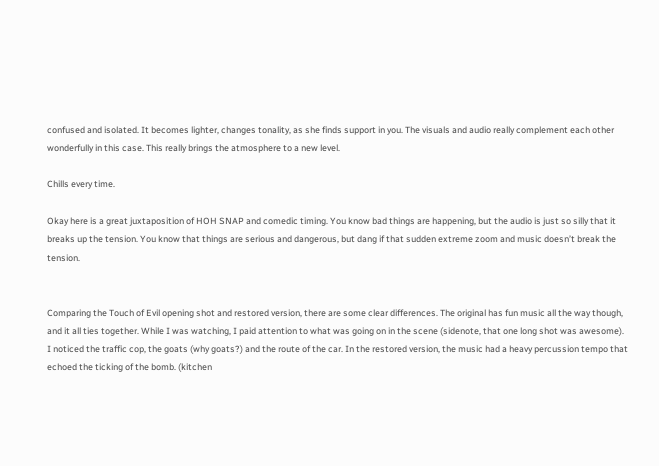confused and isolated. It becomes lighter, changes tonality, as she finds support in you. The visuals and audio really complement each other wonderfully in this case. This really brings the atmosphere to a new level.

Chills every time.

Okay here is a great juxtaposition of HOH SNAP and comedic timing. You know bad things are happening, but the audio is just so silly that it breaks up the tension. You know that things are serious and dangerous, but dang if that sudden extreme zoom and music doesn’t break the tension.


Comparing the Touch of Evil opening shot and restored version, there are some clear differences. The original has fun music all the way though, and it all ties together. While I was watching, I paid attention to what was going on in the scene (sidenote, that one long shot was awesome). I noticed the traffic cop, the goats (why goats?) and the route of the car. In the restored version, the music had a heavy percussion tempo that echoed the ticking of the bomb. (kitchen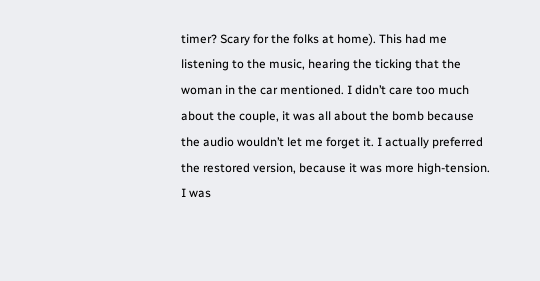timer? Scary for the folks at home). This had me listening to the music, hearing the ticking that the woman in the car mentioned. I didn’t care too much about the couple, it was all about the bomb because the audio wouldn’t let me forget it. I actually preferred the restored version, because it was more high-tension. I was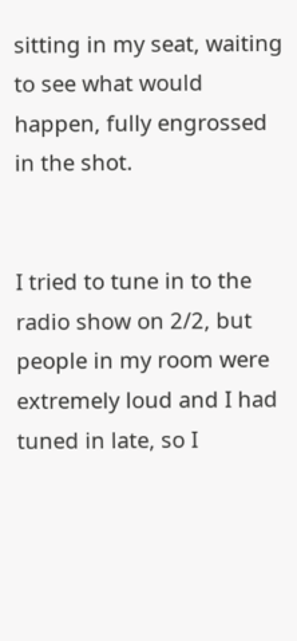sitting in my seat, waiting to see what would happen, fully engrossed in the shot.


I tried to tune in to the radio show on 2/2, but people in my room were extremely loud and I had tuned in late, so I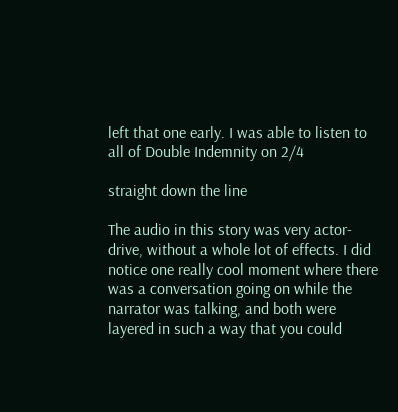left that one early. I was able to listen to all of Double Indemnity on 2/4

straight down the line

The audio in this story was very actor-drive, without a whole lot of effects. I did notice one really cool moment where there was a conversation going on while the narrator was talking, and both were layered in such a way that you could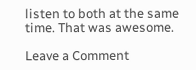listen to both at the same time. That was awesome.

Leave a Comment